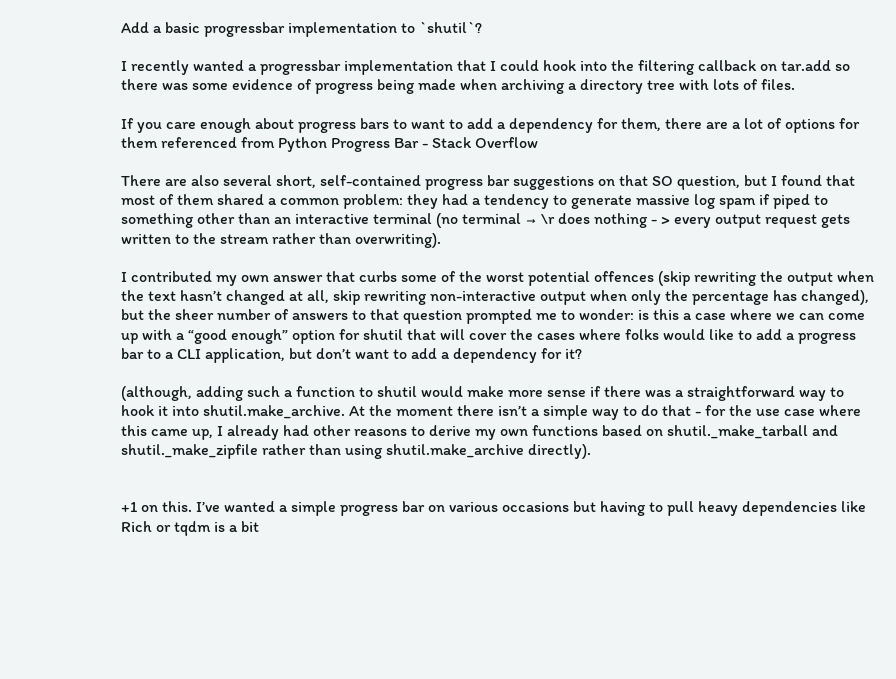Add a basic progressbar implementation to `shutil`?

I recently wanted a progressbar implementation that I could hook into the filtering callback on tar.add so there was some evidence of progress being made when archiving a directory tree with lots of files.

If you care enough about progress bars to want to add a dependency for them, there are a lot of options for them referenced from Python Progress Bar - Stack Overflow

There are also several short, self-contained progress bar suggestions on that SO question, but I found that most of them shared a common problem: they had a tendency to generate massive log spam if piped to something other than an interactive terminal (no terminal → \r does nothing - > every output request gets written to the stream rather than overwriting).

I contributed my own answer that curbs some of the worst potential offences (skip rewriting the output when the text hasn’t changed at all, skip rewriting non-interactive output when only the percentage has changed), but the sheer number of answers to that question prompted me to wonder: is this a case where we can come up with a “good enough” option for shutil that will cover the cases where folks would like to add a progress bar to a CLI application, but don’t want to add a dependency for it?

(although, adding such a function to shutil would make more sense if there was a straightforward way to hook it into shutil.make_archive. At the moment there isn’t a simple way to do that - for the use case where this came up, I already had other reasons to derive my own functions based on shutil._make_tarball and shutil._make_zipfile rather than using shutil.make_archive directly).


+1 on this. I’ve wanted a simple progress bar on various occasions but having to pull heavy dependencies like Rich or tqdm is a bit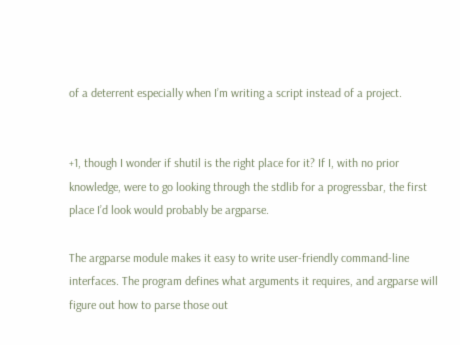of a deterrent especially when I’m writing a script instead of a project.


+1, though I wonder if shutil is the right place for it? If I, with no prior knowledge, were to go looking through the stdlib for a progressbar, the first place I’d look would probably be argparse.

The argparse module makes it easy to write user-friendly command-line interfaces. The program defines what arguments it requires, and argparse will figure out how to parse those out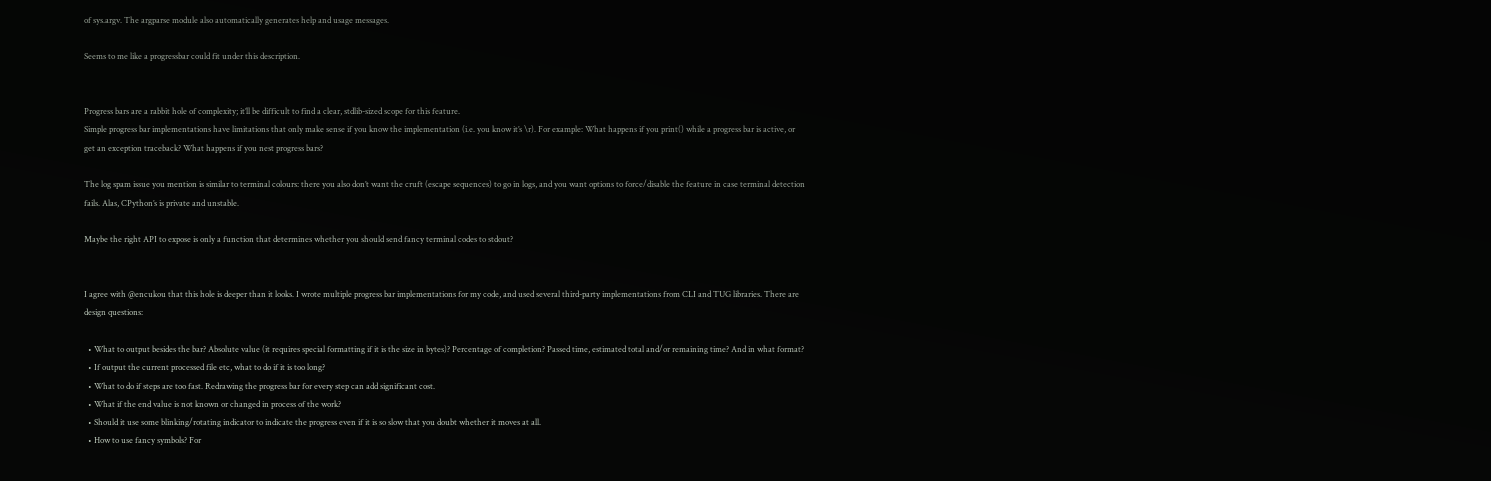of sys.argv. The argparse module also automatically generates help and usage messages.

Seems to me like a progressbar could fit under this description.


Progress bars are a rabbit hole of complexity; it’ll be difficult to find a clear, stdlib-sized scope for this feature.
Simple progress bar implementations have limitations that only make sense if you know the implementation (i.e. you know it’s \r). For example: What happens if you print() while a progress bar is active, or get an exception traceback? What happens if you nest progress bars?

The log spam issue you mention is similar to terminal colours: there you also don’t want the cruft (escape sequences) to go in logs, and you want options to force/disable the feature in case terminal detection fails. Alas, CPython’s is private and unstable.

Maybe the right API to expose is only a function that determines whether you should send fancy terminal codes to stdout?


I agree with @encukou that this hole is deeper than it looks. I wrote multiple progress bar implementations for my code, and used several third-party implementations from CLI and TUG libraries. There are design questions:

  • What to output besides the bar? Absolute value (it requires special formatting if it is the size in bytes)? Percentage of completion? Passed time, estimated total and/or remaining time? And in what format?
  • If output the current processed file etc, what to do if it is too long?
  • What to do if steps are too fast. Redrawing the progress bar for every step can add significant cost.
  • What if the end value is not known or changed in process of the work?
  • Should it use some blinking/rotating indicator to indicate the progress even if it is so slow that you doubt whether it moves at all.
  • How to use fancy symbols? For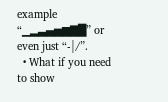example “▁▂▃▄▅▆▇█” or even just “-|/”.
  • What if you need to show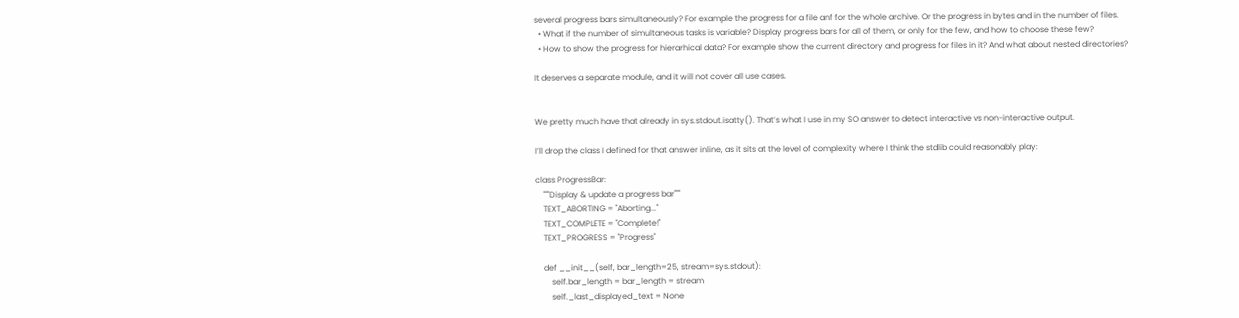several progress bars simultaneously? For example the progress for a file anf for the whole archive. Or the progress in bytes and in the number of files.
  • What if the number of simultaneous tasks is variable? Display progress bars for all of them, or only for the few, and how to choose these few?
  • How to show the progress for hierarhical data? For example show the current directory and progress for files in it? And what about nested directories?

It deserves a separate module, and it will not cover all use cases.


We pretty much have that already in sys.stdout.isatty(). That’s what I use in my SO answer to detect interactive vs non-interactive output.

I’ll drop the class I defined for that answer inline, as it sits at the level of complexity where I think the stdlib could reasonably play:

class ProgressBar:
    """Display & update a progress bar"""
    TEXT_ABORTING = "Aborting..."
    TEXT_COMPLETE = "Complete!"
    TEXT_PROGRESS = "Progress"

    def __init__(self, bar_length=25, stream=sys.stdout):
        self.bar_length = bar_length = stream
        self._last_displayed_text = None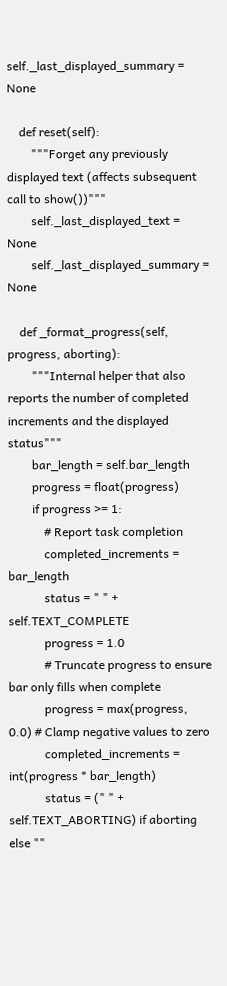self._last_displayed_summary = None

    def reset(self):
        """Forget any previously displayed text (affects subsequent call to show())"""
        self._last_displayed_text = None
        self._last_displayed_summary = None

    def _format_progress(self, progress, aborting):
        """Internal helper that also reports the number of completed increments and the displayed status"""
        bar_length = self.bar_length
        progress = float(progress)
        if progress >= 1:
            # Report task completion
            completed_increments = bar_length
            status = " " + self.TEXT_COMPLETE
            progress = 1.0
            # Truncate progress to ensure bar only fills when complete
            progress = max(progress, 0.0) # Clamp negative values to zero
            completed_increments = int(progress * bar_length)
            status = (" " + self.TEXT_ABORTING) if aborting else ""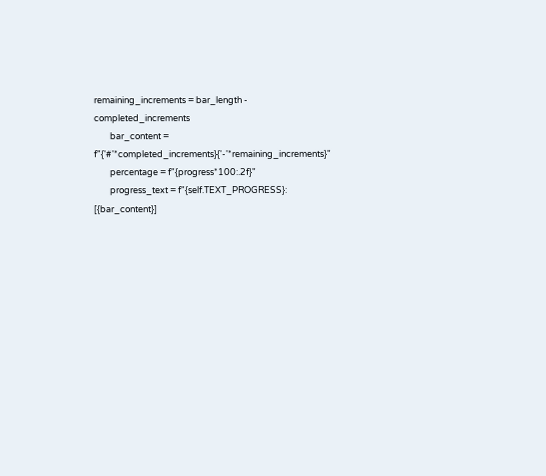remaining_increments = bar_length - completed_increments
        bar_content = f"{'#'*completed_increments}{'-'*remaining_increments}"
        percentage = f"{progress*100:.2f}"
        progress_text = f"{self.TEXT_PROGRESS}: [{bar_content}]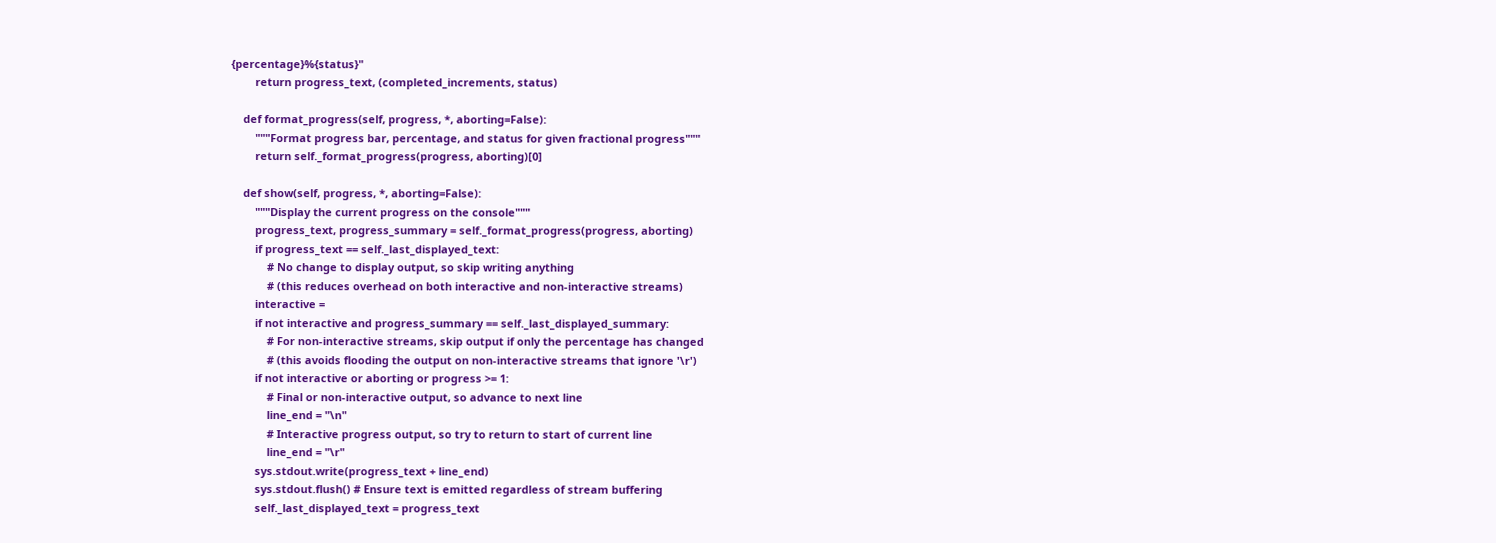{percentage}%{status}"
        return progress_text, (completed_increments, status)

    def format_progress(self, progress, *, aborting=False):
        """Format progress bar, percentage, and status for given fractional progress"""
        return self._format_progress(progress, aborting)[0]

    def show(self, progress, *, aborting=False):
        """Display the current progress on the console"""
        progress_text, progress_summary = self._format_progress(progress, aborting)
        if progress_text == self._last_displayed_text:
            # No change to display output, so skip writing anything
            # (this reduces overhead on both interactive and non-interactive streams)
        interactive =
        if not interactive and progress_summary == self._last_displayed_summary:
            # For non-interactive streams, skip output if only the percentage has changed
            # (this avoids flooding the output on non-interactive streams that ignore '\r')
        if not interactive or aborting or progress >= 1:
            # Final or non-interactive output, so advance to next line
            line_end = "\n"
            # Interactive progress output, so try to return to start of current line
            line_end = "\r"
        sys.stdout.write(progress_text + line_end)
        sys.stdout.flush() # Ensure text is emitted regardless of stream buffering
        self._last_displayed_text = progress_text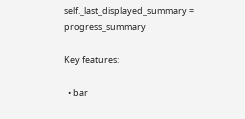self._last_displayed_summary = progress_summary

Key features:

  • bar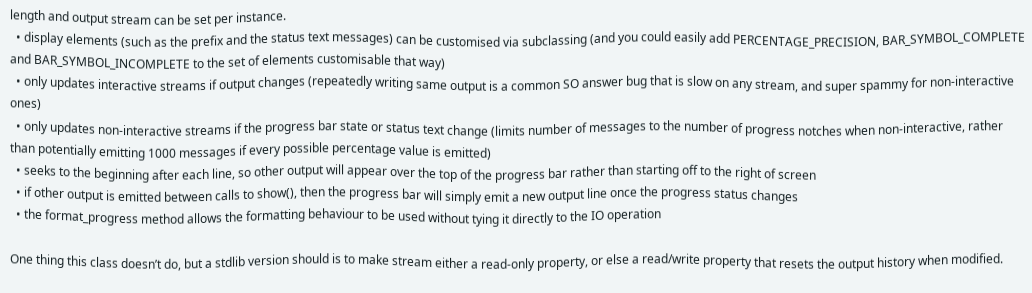length and output stream can be set per instance.
  • display elements (such as the prefix and the status text messages) can be customised via subclassing (and you could easily add PERCENTAGE_PRECISION, BAR_SYMBOL_COMPLETE and BAR_SYMBOL_INCOMPLETE to the set of elements customisable that way)
  • only updates interactive streams if output changes (repeatedly writing same output is a common SO answer bug that is slow on any stream, and super spammy for non-interactive ones)
  • only updates non-interactive streams if the progress bar state or status text change (limits number of messages to the number of progress notches when non-interactive, rather than potentially emitting 1000 messages if every possible percentage value is emitted)
  • seeks to the beginning after each line, so other output will appear over the top of the progress bar rather than starting off to the right of screen
  • if other output is emitted between calls to show(), then the progress bar will simply emit a new output line once the progress status changes
  • the format_progress method allows the formatting behaviour to be used without tying it directly to the IO operation

One thing this class doesn’t do, but a stdlib version should is to make stream either a read-only property, or else a read/write property that resets the output history when modified.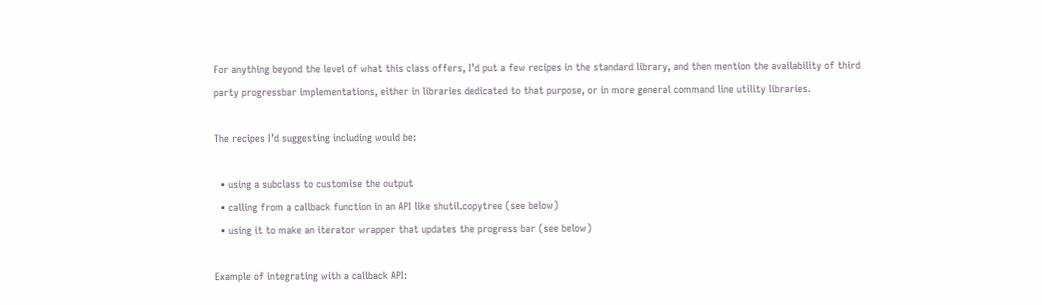For anything beyond the level of what this class offers, I’d put a few recipes in the standard library, and then mention the availability of third party progressbar implementations, either in libraries dedicated to that purpose, or in more general command line utility libraries.

The recipes I’d suggesting including would be:

  • using a subclass to customise the output
  • calling from a callback function in an API like shutil.copytree (see below)
  • using it to make an iterator wrapper that updates the progress bar (see below)

Example of integrating with a callback API: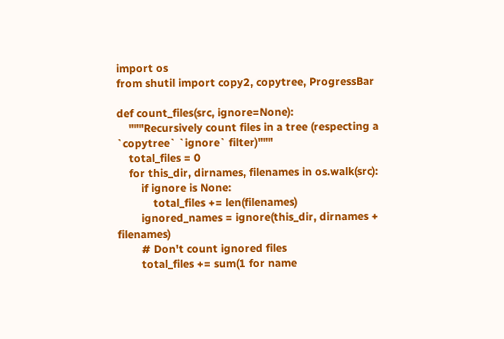import os
from shutil import copy2, copytree, ProgressBar

def count_files(src, ignore=None):
    """Recursively count files in a tree (respecting a `copytree` `ignore` filter)"""
    total_files = 0
    for this_dir, dirnames, filenames in os.walk(src):
        if ignore is None:
            total_files += len(filenames)
        ignored_names = ignore(this_dir, dirnames + filenames)
        # Don't count ignored files
        total_files += sum(1 for name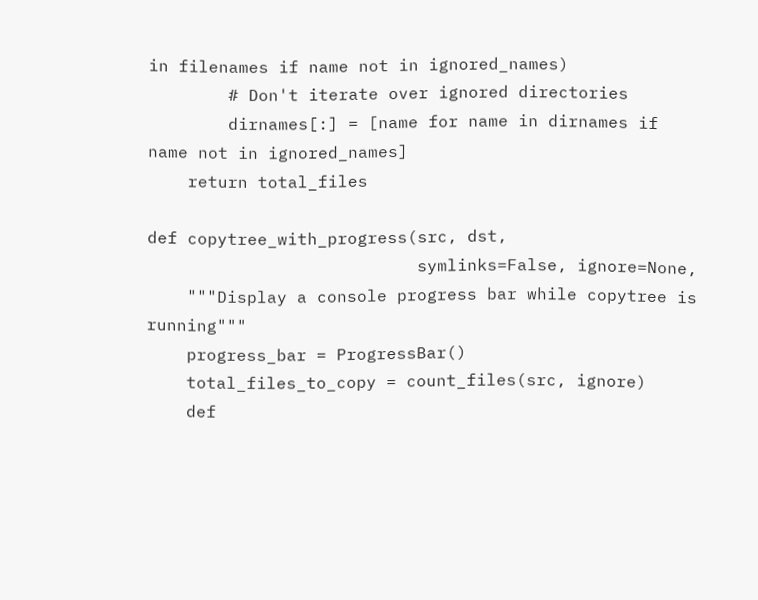in filenames if name not in ignored_names)
        # Don't iterate over ignored directories
        dirnames[:] = [name for name in dirnames if name not in ignored_names]
    return total_files

def copytree_with_progress(src, dst,
                           symlinks=False, ignore=None,
    """Display a console progress bar while copytree is running"""
    progress_bar = ProgressBar()
    total_files_to_copy = count_files(src, ignore)
    def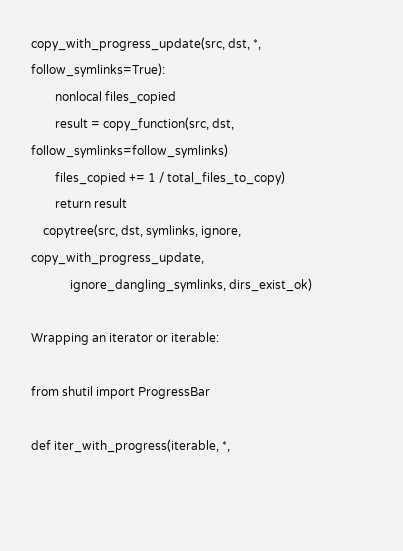copy_with_progress_update(src, dst, *, follow_symlinks=True):
        nonlocal files_copied
        result = copy_function(src, dst, follow_symlinks=follow_symlinks)
        files_copied += 1 / total_files_to_copy)
        return result
    copytree(src, dst, symlinks, ignore, copy_with_progress_update,
             ignore_dangling_symlinks, dirs_exist_ok)

Wrapping an iterator or iterable:

from shutil import ProgressBar

def iter_with_progress(iterable, *,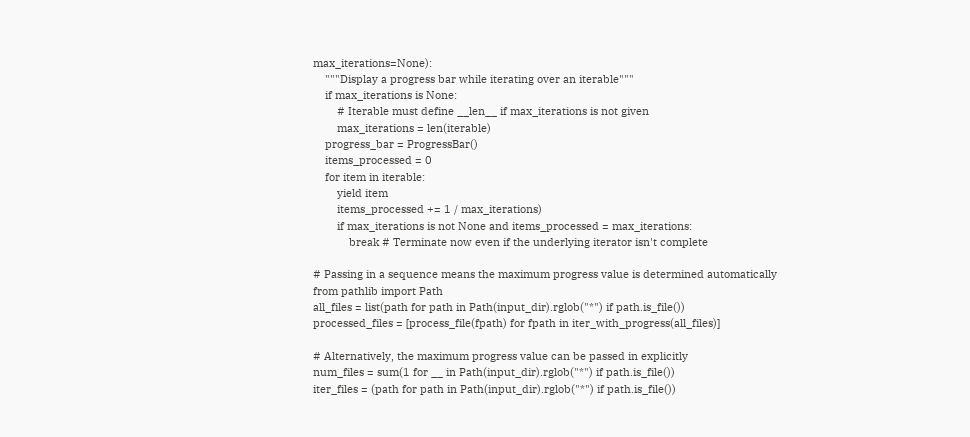max_iterations=None):
    """Display a progress bar while iterating over an iterable"""
    if max_iterations is None:
        # Iterable must define __len__ if max_iterations is not given
        max_iterations = len(iterable)
    progress_bar = ProgressBar()
    items_processed = 0
    for item in iterable:
        yield item
        items_processed += 1 / max_iterations)
        if max_iterations is not None and items_processed = max_iterations:
            break # Terminate now even if the underlying iterator isn't complete

# Passing in a sequence means the maximum progress value is determined automatically
from pathlib import Path
all_files = list(path for path in Path(input_dir).rglob("*") if path.is_file())
processed_files = [process_file(fpath) for fpath in iter_with_progress(all_files)]

# Alternatively, the maximum progress value can be passed in explicitly
num_files = sum(1 for __ in Path(input_dir).rglob("*") if path.is_file())
iter_files = (path for path in Path(input_dir).rglob("*") if path.is_file())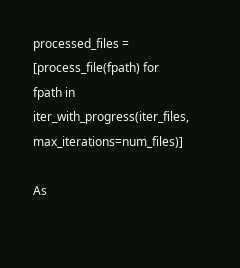processed_files = [process_file(fpath) for fpath in iter_with_progress(iter_files, max_iterations=num_files)]

As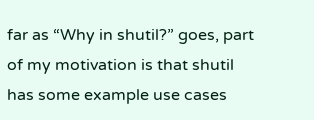far as “Why in shutil?” goes, part of my motivation is that shutil has some example use cases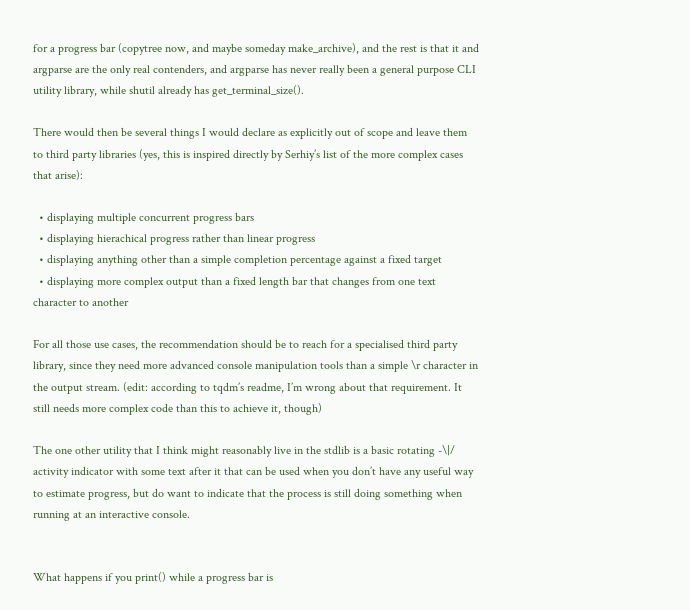for a progress bar (copytree now, and maybe someday make_archive), and the rest is that it and argparse are the only real contenders, and argparse has never really been a general purpose CLI utility library, while shutil already has get_terminal_size().

There would then be several things I would declare as explicitly out of scope and leave them to third party libraries (yes, this is inspired directly by Serhiy’s list of the more complex cases that arise):

  • displaying multiple concurrent progress bars
  • displaying hierachical progress rather than linear progress
  • displaying anything other than a simple completion percentage against a fixed target
  • displaying more complex output than a fixed length bar that changes from one text character to another

For all those use cases, the recommendation should be to reach for a specialised third party library, since they need more advanced console manipulation tools than a simple \r character in the output stream. (edit: according to tqdm’s readme, I’m wrong about that requirement. It still needs more complex code than this to achieve it, though)

The one other utility that I think might reasonably live in the stdlib is a basic rotating -\|/ activity indicator with some text after it that can be used when you don’t have any useful way to estimate progress, but do want to indicate that the process is still doing something when running at an interactive console.


What happens if you print() while a progress bar is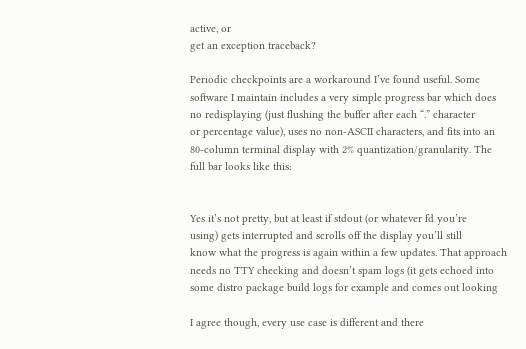active, or
get an exception traceback?

Periodic checkpoints are a workaround I’ve found useful. Some
software I maintain includes a very simple progress bar which does
no redisplaying (just flushing the buffer after each “.” character
or percentage value), uses no non-ASCII characters, and fits into an
80-column terminal display with 2% quantization/granularity. The
full bar looks like this:


Yes it’s not pretty, but at least if stdout (or whatever fd you’re
using) gets interrupted and scrolls off the display you’ll still
know what the progress is again within a few updates. That approach
needs no TTY checking and doesn’t spam logs (it gets echoed into
some distro package build logs for example and comes out looking

I agree though, every use case is different and there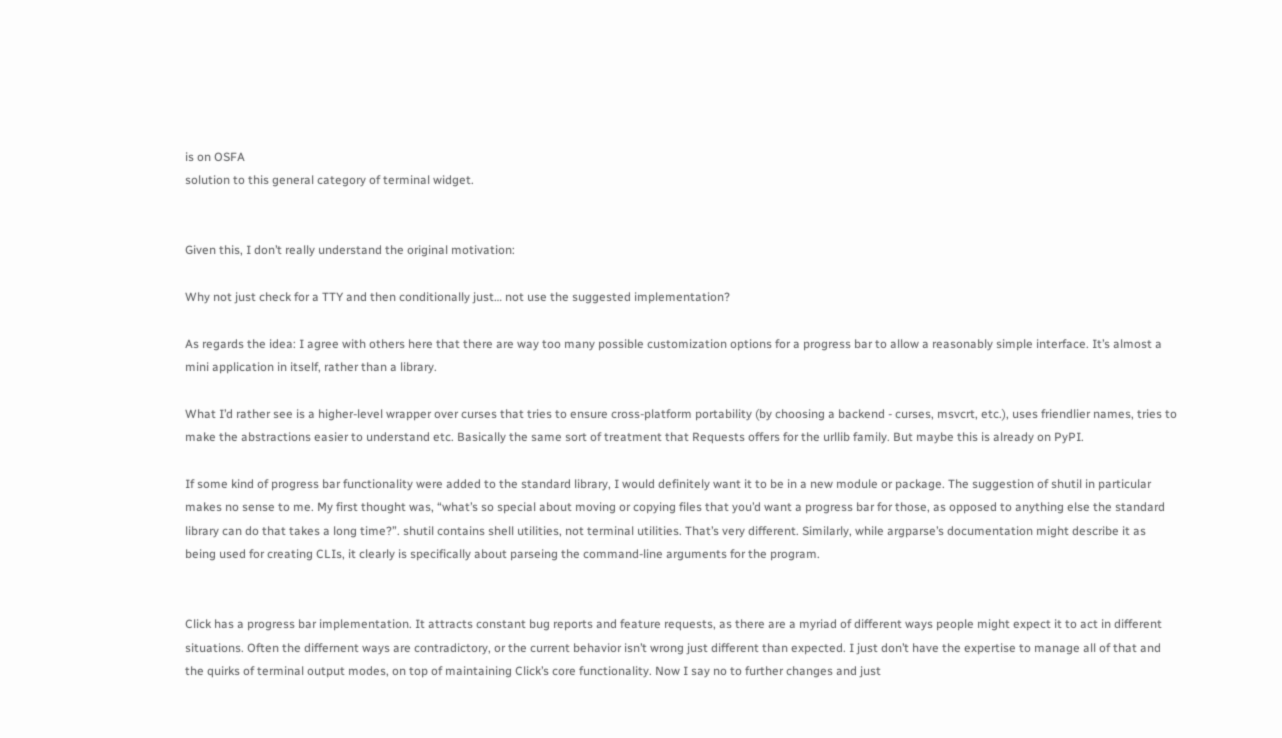is on OSFA
solution to this general category of terminal widget.


Given this, I don’t really understand the original motivation:

Why not just check for a TTY and then conditionally just… not use the suggested implementation?

As regards the idea: I agree with others here that there are way too many possible customization options for a progress bar to allow a reasonably simple interface. It’s almost a mini application in itself, rather than a library.

What I’d rather see is a higher-level wrapper over curses that tries to ensure cross-platform portability (by choosing a backend - curses, msvcrt, etc.), uses friendlier names, tries to make the abstractions easier to understand etc. Basically the same sort of treatment that Requests offers for the urllib family. But maybe this is already on PyPI.

If some kind of progress bar functionality were added to the standard library, I would definitely want it to be in a new module or package. The suggestion of shutil in particular makes no sense to me. My first thought was, “what’s so special about moving or copying files that you’d want a progress bar for those, as opposed to anything else the standard library can do that takes a long time?”. shutil contains shell utilities, not terminal utilities. That’s very different. Similarly, while argparse’s documentation might describe it as being used for creating CLIs, it clearly is specifically about parseing the command-line arguments for the program.


Click has a progress bar implementation. It attracts constant bug reports and feature requests, as there are a myriad of different ways people might expect it to act in different situations. Often the differnent ways are contradictory, or the current behavior isn’t wrong just different than expected. I just don’t have the expertise to manage all of that and the quirks of terminal output modes, on top of maintaining Click’s core functionality. Now I say no to further changes and just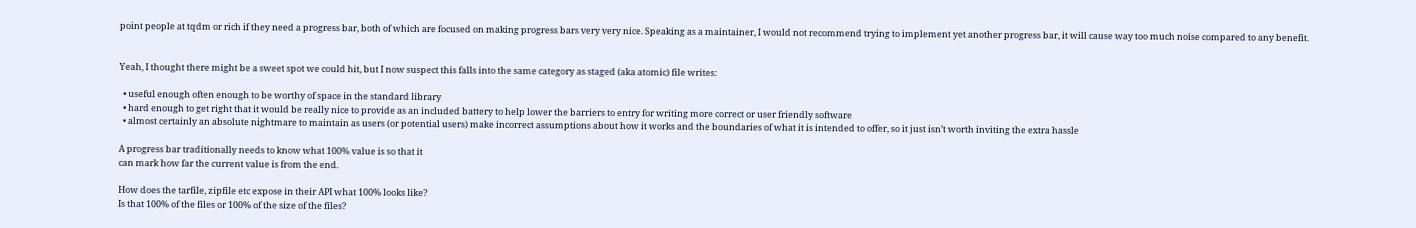point people at tqdm or rich if they need a progress bar, both of which are focused on making progress bars very very nice. Speaking as a maintainer, I would not recommend trying to implement yet another progress bar, it will cause way too much noise compared to any benefit.


Yeah, I thought there might be a sweet spot we could hit, but I now suspect this falls into the same category as staged (aka atomic) file writes:

  • useful enough often enough to be worthy of space in the standard library
  • hard enough to get right that it would be really nice to provide as an included battery to help lower the barriers to entry for writing more correct or user friendly software
  • almost certainly an absolute nightmare to maintain as users (or potential users) make incorrect assumptions about how it works and the boundaries of what it is intended to offer, so it just isn’t worth inviting the extra hassle

A progress bar traditionally needs to know what 100% value is so that it
can mark how far the current value is from the end.

How does the tarfile, zipfile etc expose in their API what 100% looks like?
Is that 100% of the files or 100% of the size of the files?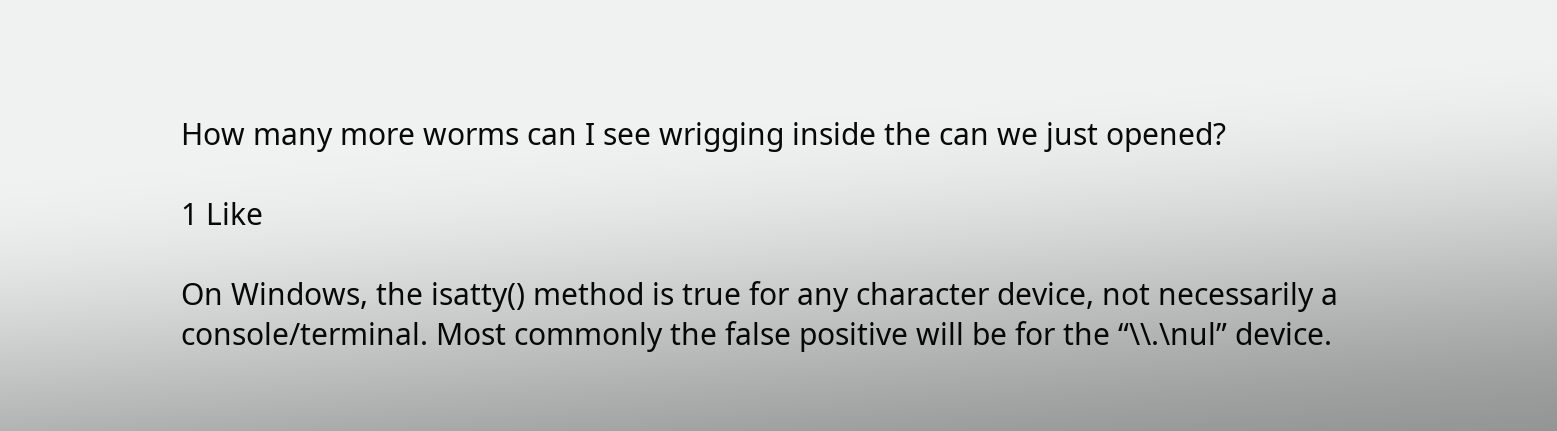How many more worms can I see wrigging inside the can we just opened?

1 Like

On Windows, the isatty() method is true for any character device, not necessarily a console/terminal. Most commonly the false positive will be for the “\\.\nul” device.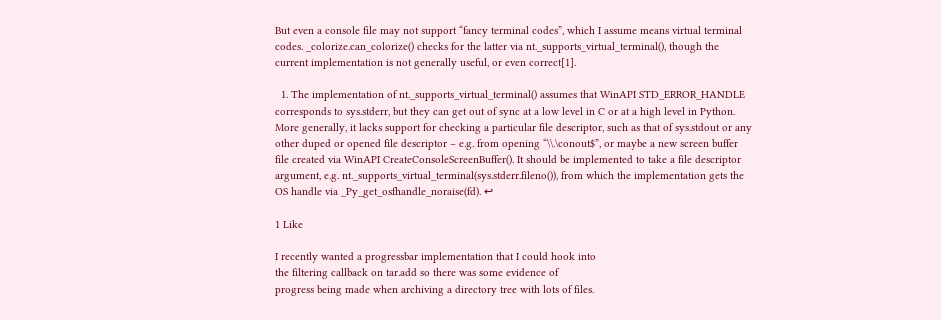But even a console file may not support “fancy terminal codes”, which I assume means virtual terminal codes. _colorize.can_colorize() checks for the latter via nt._supports_virtual_terminal(), though the current implementation is not generally useful, or even correct[1].

  1. The implementation of nt._supports_virtual_terminal() assumes that WinAPI STD_ERROR_HANDLE corresponds to sys.stderr, but they can get out of sync at a low level in C or at a high level in Python. More generally, it lacks support for checking a particular file descriptor, such as that of sys.stdout or any other duped or opened file descriptor – e.g. from opening “\\.\conout$”, or maybe a new screen buffer file created via WinAPI CreateConsoleScreenBuffer(). It should be implemented to take a file descriptor argument, e.g. nt._supports_virtual_terminal(sys.stderr.fileno()), from which the implementation gets the OS handle via _Py_get_osfhandle_noraise(fd). ↩

1 Like

I recently wanted a progressbar implementation that I could hook into
the filtering callback on tar.add so there was some evidence of
progress being made when archiving a directory tree with lots of files.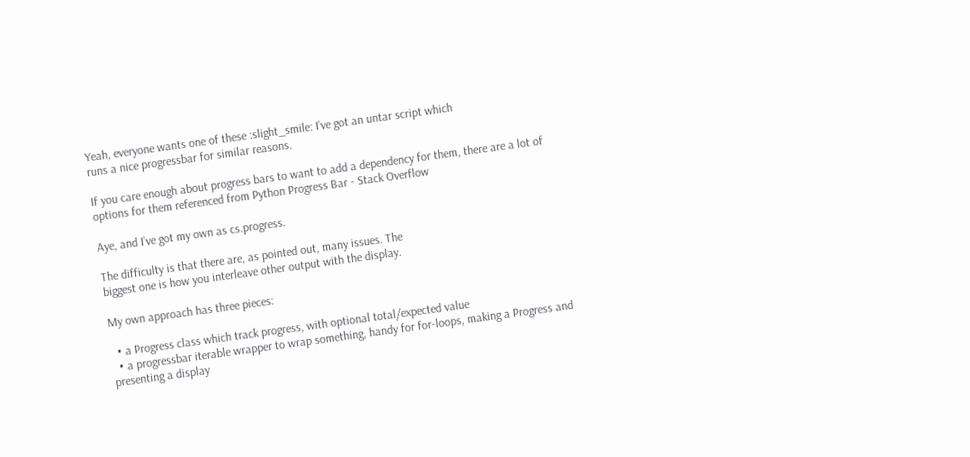Yeah, everyone wants one of these :slight_smile: I’ve got an untar script which
runs a nice progressbar for similar reasons.

If you care enough about progress bars to want to add a dependency for them, there are a lot of options for them referenced from Python Progress Bar - Stack Overflow

Aye, and I’ve got my own as cs.progress.

The difficulty is that there are, as pointed out, many issues. The
biggest one is how you interleave other output with the display.

My own approach has three pieces:

  • a Progress class which track progress, with optional total/expected value
  • a progressbar iterable wrapper to wrap something, handy for for-loops, making a Progress and presenting a display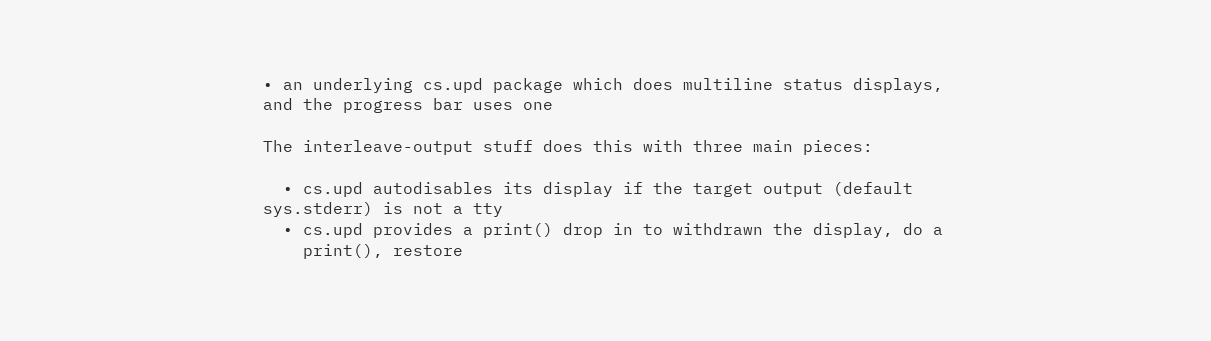• an underlying cs.upd package which does multiline status displays, and the progress bar uses one

The interleave-output stuff does this with three main pieces:

  • cs.upd autodisables its display if the target output (default sys.stderr) is not a tty
  • cs.upd provides a print() drop in to withdrawn the display, do a
    print(), restore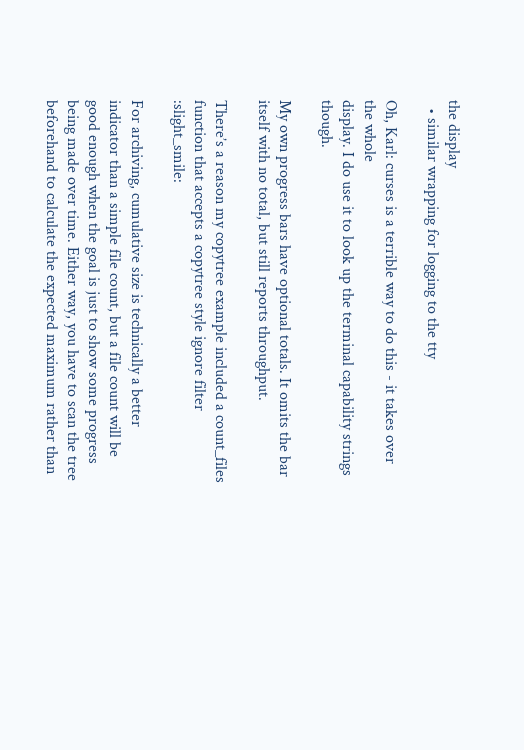the display
  • similar wrapping for logging to the tty

Oh, Karl: curses is a terrible way to do this - it takes over the whole
display. I do use it to look up the terminal capability strings though.

My own progress bars have optional totals. It omits the bar itself with no total, but still reports throughput.

There’s a reason my copytree example included a count_files function that accepts a copytree style ignore filter :slight_smile:

For archiving, cumulative size is technically a better indicator than a simple file count, but a file count will be good enough when the goal is just to show some progress being made over time. Either way, you have to scan the tree beforehand to calculate the expected maximum rather than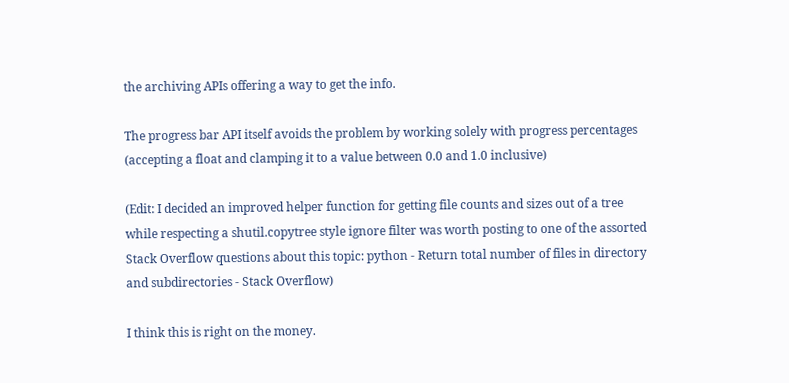the archiving APIs offering a way to get the info.

The progress bar API itself avoids the problem by working solely with progress percentages (accepting a float and clamping it to a value between 0.0 and 1.0 inclusive)

(Edit: I decided an improved helper function for getting file counts and sizes out of a tree while respecting a shutil.copytree style ignore filter was worth posting to one of the assorted Stack Overflow questions about this topic: python - Return total number of files in directory and subdirectories - Stack Overflow)

I think this is right on the money.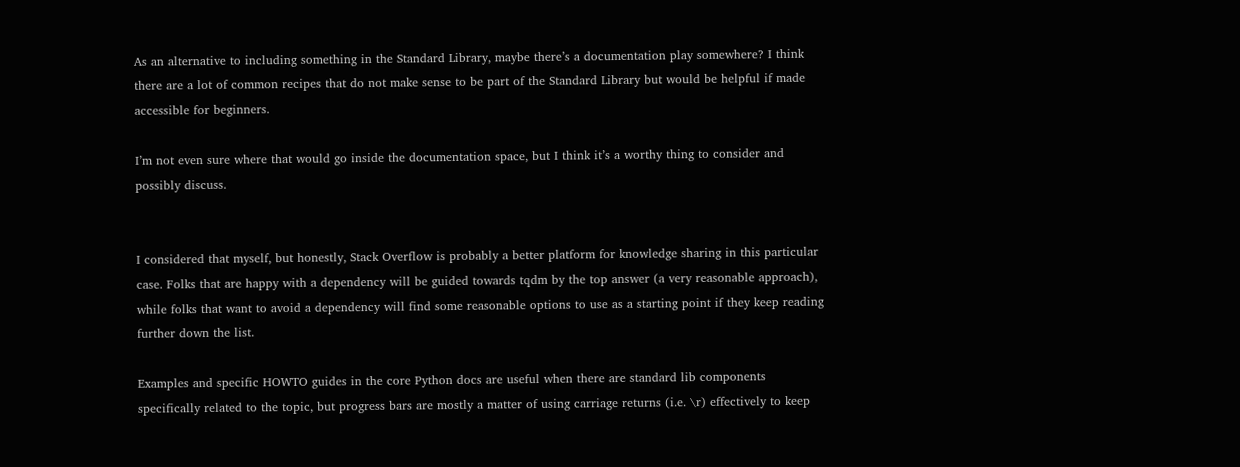As an alternative to including something in the Standard Library, maybe there’s a documentation play somewhere? I think there are a lot of common recipes that do not make sense to be part of the Standard Library but would be helpful if made accessible for beginners.

I’m not even sure where that would go inside the documentation space, but I think it’s a worthy thing to consider and possibly discuss.


I considered that myself, but honestly, Stack Overflow is probably a better platform for knowledge sharing in this particular case. Folks that are happy with a dependency will be guided towards tqdm by the top answer (a very reasonable approach), while folks that want to avoid a dependency will find some reasonable options to use as a starting point if they keep reading further down the list.

Examples and specific HOWTO guides in the core Python docs are useful when there are standard lib components specifically related to the topic, but progress bars are mostly a matter of using carriage returns (i.e. \r) effectively to keep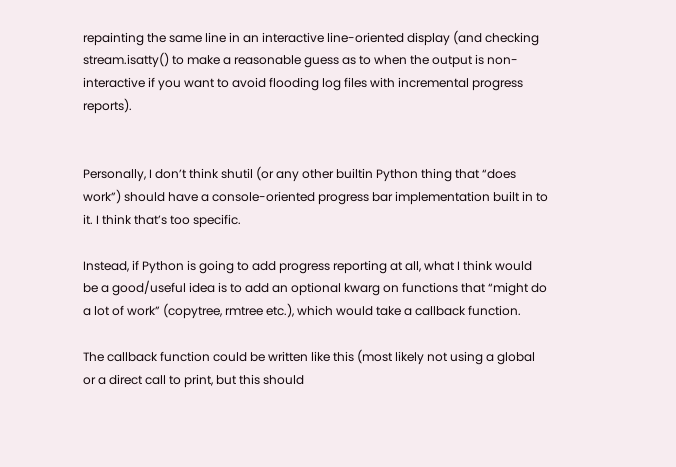repainting the same line in an interactive line-oriented display (and checking stream.isatty() to make a reasonable guess as to when the output is non-interactive if you want to avoid flooding log files with incremental progress reports).


Personally, I don’t think shutil (or any other builtin Python thing that “does work”) should have a console-oriented progress bar implementation built in to it. I think that’s too specific.

Instead, if Python is going to add progress reporting at all, what I think would be a good/useful idea is to add an optional kwarg on functions that “might do a lot of work” (copytree, rmtree etc.), which would take a callback function.

The callback function could be written like this (most likely not using a global or a direct call to print, but this should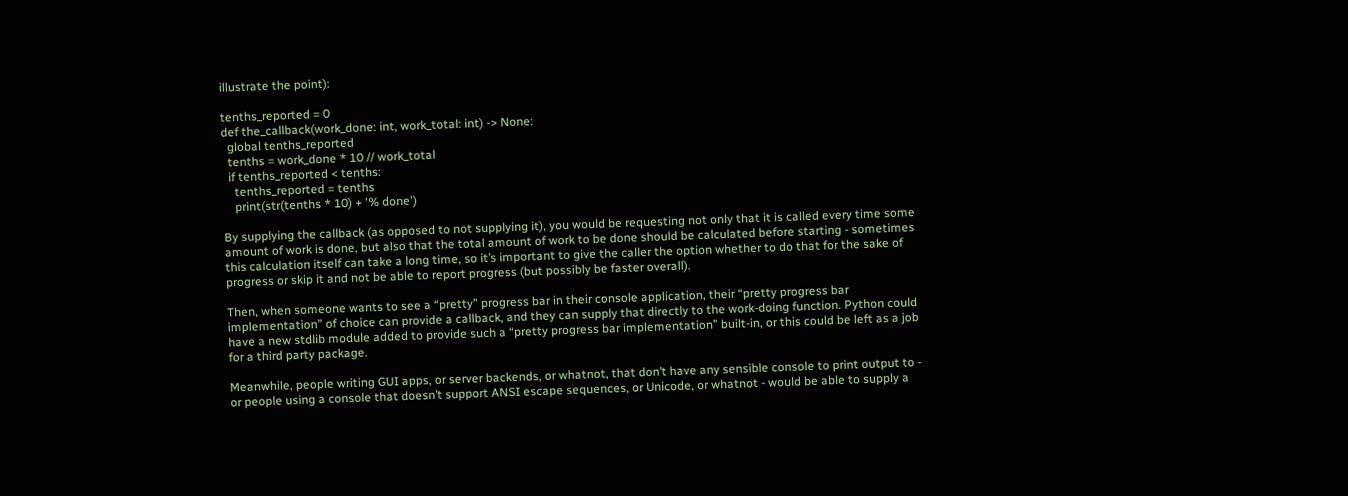illustrate the point):

tenths_reported = 0
def the_callback(work_done: int, work_total: int) -> None:
  global tenths_reported
  tenths = work_done * 10 // work_total
  if tenths_reported < tenths:
    tenths_reported = tenths
    print(str(tenths * 10) + '% done')

By supplying the callback (as opposed to not supplying it), you would be requesting not only that it is called every time some amount of work is done, but also that the total amount of work to be done should be calculated before starting - sometimes this calculation itself can take a long time, so it’s important to give the caller the option whether to do that for the sake of progress or skip it and not be able to report progress (but possibly be faster overall).

Then, when someone wants to see a “pretty” progress bar in their console application, their “pretty progress bar implementation” of choice can provide a callback, and they can supply that directly to the work-doing function. Python could have a new stdlib module added to provide such a “pretty progress bar implementation” built-in, or this could be left as a job for a third party package.

Meanwhile, people writing GUI apps, or server backends, or whatnot, that don’t have any sensible console to print output to - or people using a console that doesn’t support ANSI escape sequences, or Unicode, or whatnot - would be able to supply a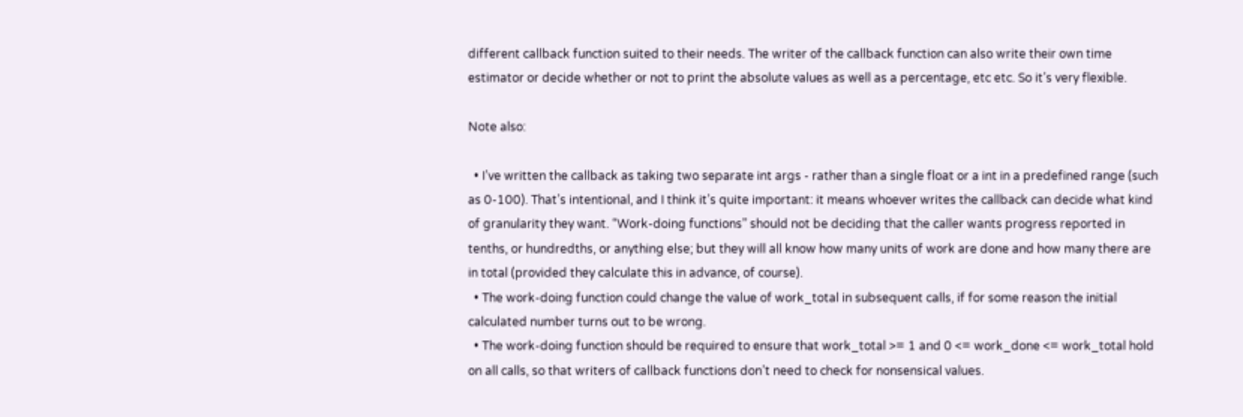different callback function suited to their needs. The writer of the callback function can also write their own time estimator or decide whether or not to print the absolute values as well as a percentage, etc etc. So it’s very flexible.

Note also:

  • I’ve written the callback as taking two separate int args - rather than a single float or a int in a predefined range (such as 0-100). That’s intentional, and I think it’s quite important: it means whoever writes the callback can decide what kind of granularity they want. “Work-doing functions” should not be deciding that the caller wants progress reported in tenths, or hundredths, or anything else; but they will all know how many units of work are done and how many there are in total (provided they calculate this in advance, of course).
  • The work-doing function could change the value of work_total in subsequent calls, if for some reason the initial calculated number turns out to be wrong.
  • The work-doing function should be required to ensure that work_total >= 1 and 0 <= work_done <= work_total hold on all calls, so that writers of callback functions don’t need to check for nonsensical values.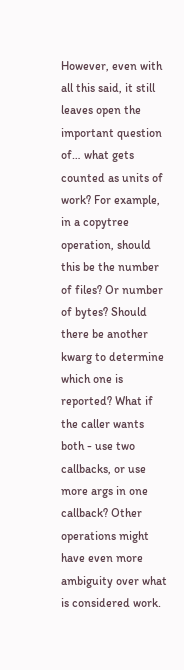However, even with all this said, it still leaves open the important question of… what gets counted as units of work? For example, in a copytree operation, should this be the number of files? Or number of bytes? Should there be another kwarg to determine which one is reported? What if the caller wants both - use two callbacks, or use more args in one callback? Other operations might have even more ambiguity over what is considered work.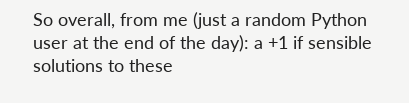So overall, from me (just a random Python user at the end of the day): a +1 if sensible solutions to these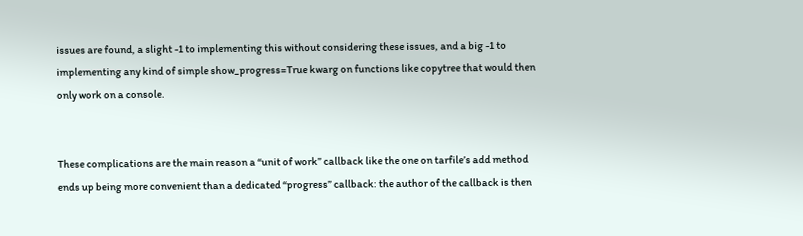issues are found, a slight -1 to implementing this without considering these issues, and a big -1 to implementing any kind of simple show_progress=True kwarg on functions like copytree that would then only work on a console.


These complications are the main reason a “unit of work” callback like the one on tarfile’s add method ends up being more convenient than a dedicated “progress” callback: the author of the callback is then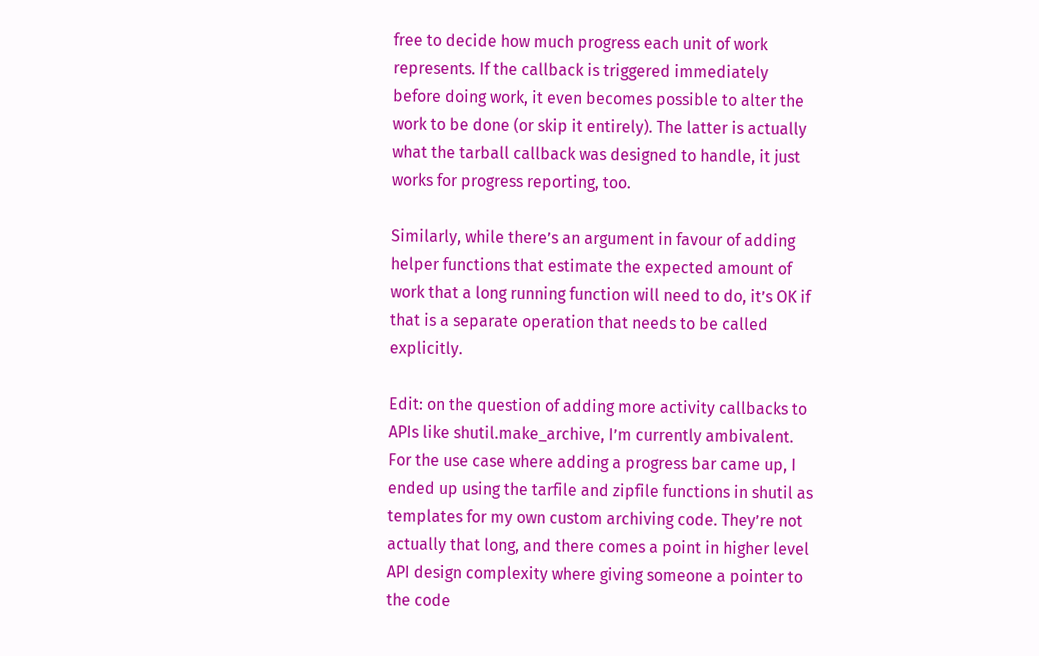free to decide how much progress each unit of work represents. If the callback is triggered immediately before doing work, it even becomes possible to alter the work to be done (or skip it entirely). The latter is actually what the tarball callback was designed to handle, it just works for progress reporting, too.

Similarly, while there’s an argument in favour of adding helper functions that estimate the expected amount of work that a long running function will need to do, it’s OK if that is a separate operation that needs to be called explicitly.

Edit: on the question of adding more activity callbacks to APIs like shutil.make_archive, I’m currently ambivalent. For the use case where adding a progress bar came up, I ended up using the tarfile and zipfile functions in shutil as templates for my own custom archiving code. They’re not actually that long, and there comes a point in higher level API design complexity where giving someone a pointer to the code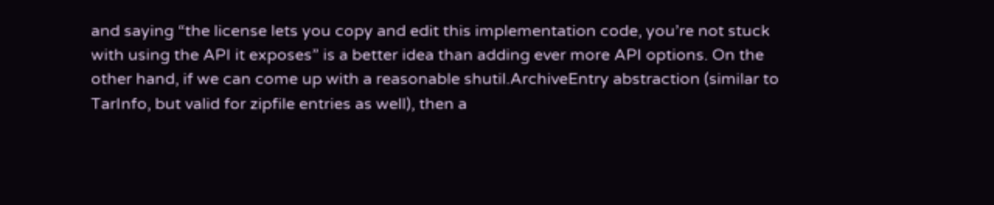and saying “the license lets you copy and edit this implementation code, you’re not stuck with using the API it exposes” is a better idea than adding ever more API options. On the other hand, if we can come up with a reasonable shutil.ArchiveEntry abstraction (similar to TarInfo, but valid for zipfile entries as well), then a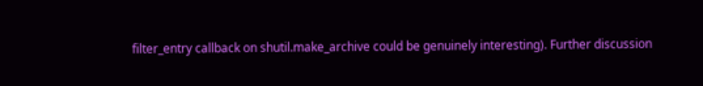filter_entry callback on shutil.make_archive could be genuinely interesting). Further discussion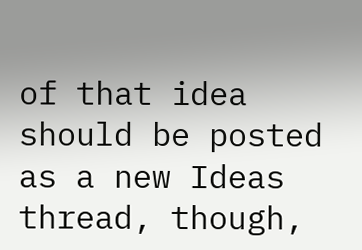of that idea should be posted as a new Ideas thread, though,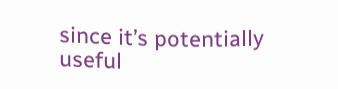since it’s potentially useful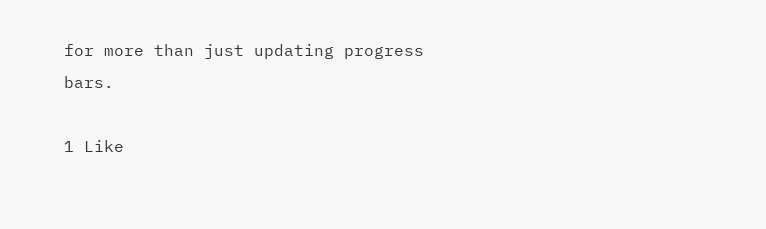for more than just updating progress bars.

1 Like